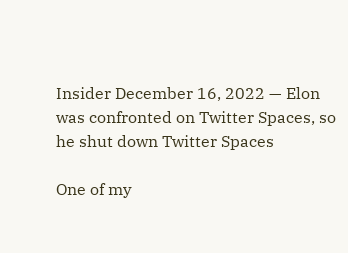Insider December 16, 2022 — Elon was confronted on Twitter Spaces, so he shut down Twitter Spaces

One of my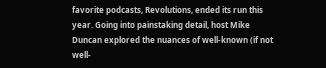favorite podcasts, Revolutions, ended its run this year. Going into painstaking detail, host Mike Duncan explored the nuances of well-known (if not well-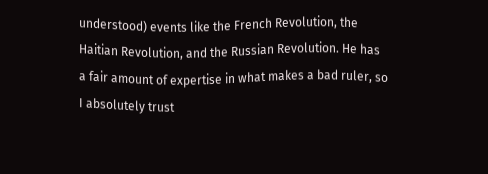understood) events like the French Revolution, the Haitian Revolution, and the Russian Revolution. He has a fair amount of expertise in what makes a bad ruler, so I absolutely trust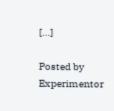[…]

Posted by Experimentor